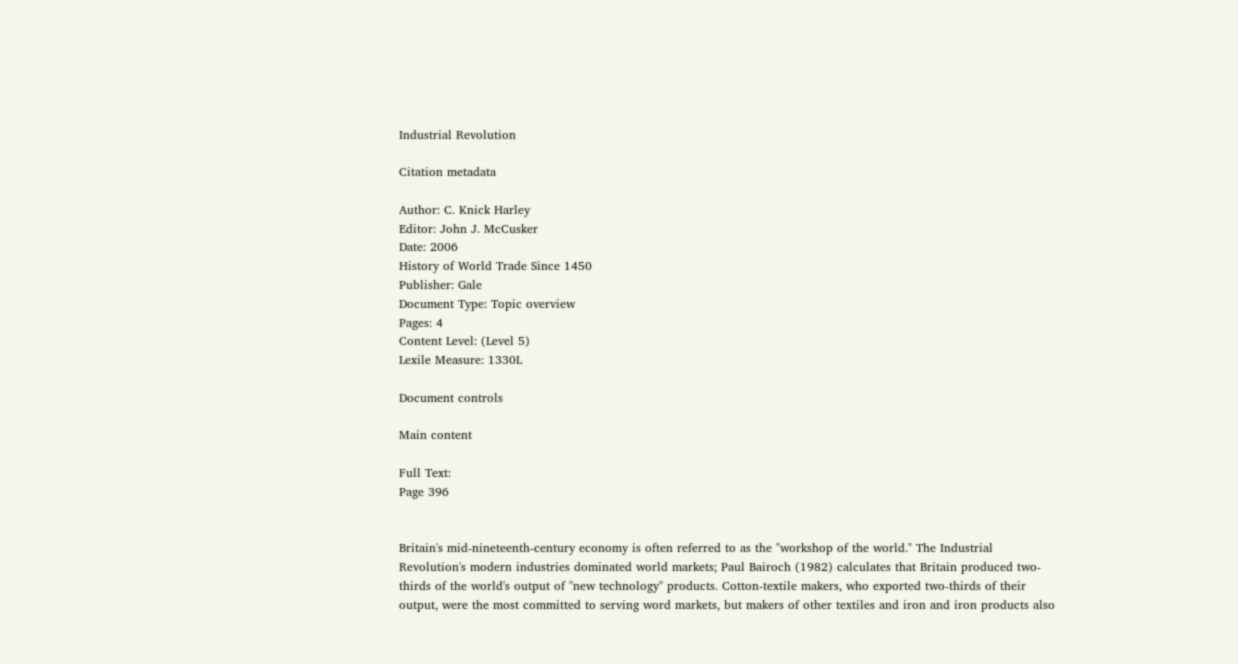Industrial Revolution

Citation metadata

Author: C. Knick Harley
Editor: John J. McCusker
Date: 2006
History of World Trade Since 1450
Publisher: Gale
Document Type: Topic overview
Pages: 4
Content Level: (Level 5)
Lexile Measure: 1330L

Document controls

Main content

Full Text:
Page 396


Britain's mid-nineteenth-century economy is often referred to as the "workshop of the world." The Industrial Revolution's modern industries dominated world markets; Paul Bairoch (1982) calculates that Britain produced two-thirds of the world's output of "new technology" products. Cotton-textile makers, who exported two-thirds of their output, were the most committed to serving word markets, but makers of other textiles and iron and iron products also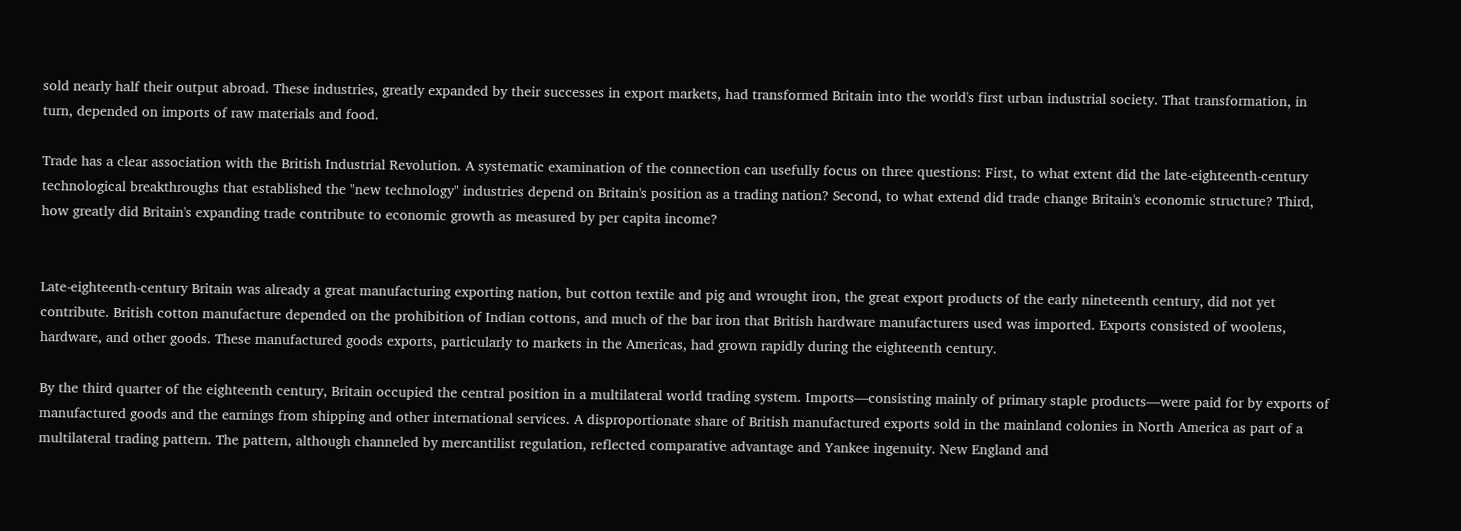sold nearly half their output abroad. These industries, greatly expanded by their successes in export markets, had transformed Britain into the world's first urban industrial society. That transformation, in turn, depended on imports of raw materials and food.

Trade has a clear association with the British Industrial Revolution. A systematic examination of the connection can usefully focus on three questions: First, to what extent did the late-eighteenth-century technological breakthroughs that established the "new technology" industries depend on Britain's position as a trading nation? Second, to what extend did trade change Britain's economic structure? Third, how greatly did Britain's expanding trade contribute to economic growth as measured by per capita income?


Late-eighteenth-century Britain was already a great manufacturing exporting nation, but cotton textile and pig and wrought iron, the great export products of the early nineteenth century, did not yet contribute. British cotton manufacture depended on the prohibition of Indian cottons, and much of the bar iron that British hardware manufacturers used was imported. Exports consisted of woolens, hardware, and other goods. These manufactured goods exports, particularly to markets in the Americas, had grown rapidly during the eighteenth century.

By the third quarter of the eighteenth century, Britain occupied the central position in a multilateral world trading system. Imports—consisting mainly of primary staple products—were paid for by exports of manufactured goods and the earnings from shipping and other international services. A disproportionate share of British manufactured exports sold in the mainland colonies in North America as part of a multilateral trading pattern. The pattern, although channeled by mercantilist regulation, reflected comparative advantage and Yankee ingenuity. New England and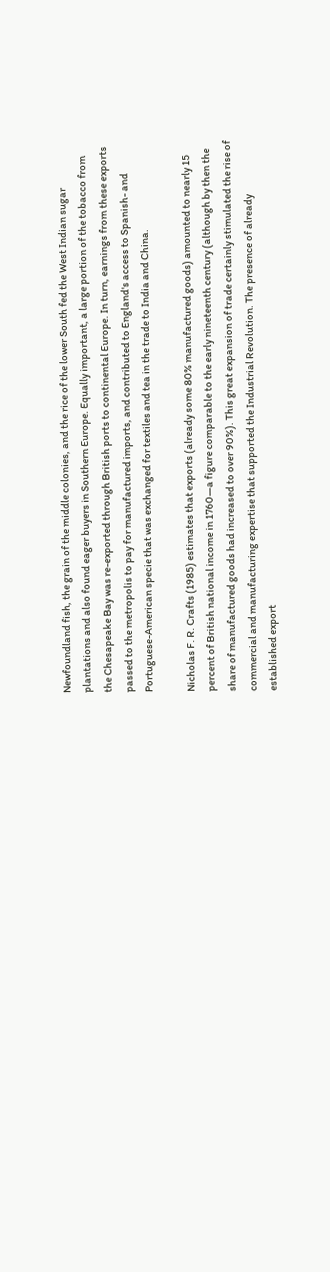Newfoundland fish, the grain of the middle colonies, and the rice of the lower South fed the West Indian sugar plantations and also found eager buyers in Southern Europe. Equally important, a large portion of the tobacco from the Chesapeake Bay was re-exported through British ports to continental Europe. In turn, earnings from these exports passed to the metropolis to pay for manufactured imports, and contributed to England's access to Spanish- and Portuguese-American specie that was exchanged for textiles and tea in the trade to India and China.

Nicholas F. R. Crafts (1985) estimates that exports (already some 80% manufactured goods) amounted to nearly 15 percent of British national income in 1760—a figure comparable to the early nineteenth century (although by then the share of manufactured goods had increased to over 90%). This great expansion of trade certainly stimulated the rise of commercial and manufacturing expertise that supported the Industrial Revolution. The presence of already established export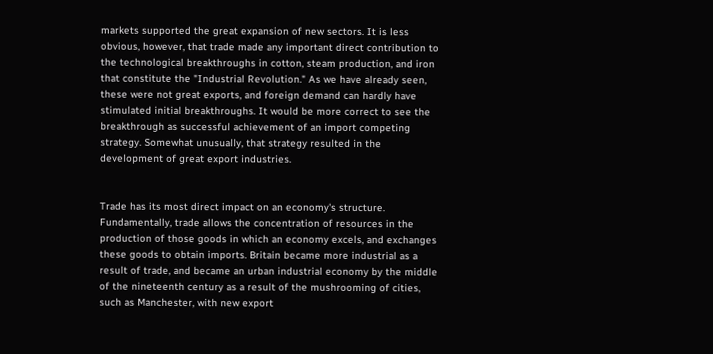markets supported the great expansion of new sectors. It is less obvious, however, that trade made any important direct contribution to the technological breakthroughs in cotton, steam production, and iron that constitute the "Industrial Revolution." As we have already seen, these were not great exports, and foreign demand can hardly have stimulated initial breakthroughs. It would be more correct to see the breakthrough as successful achievement of an import competing strategy. Somewhat unusually, that strategy resulted in the development of great export industries.


Trade has its most direct impact on an economy's structure. Fundamentally, trade allows the concentration of resources in the production of those goods in which an economy excels, and exchanges these goods to obtain imports. Britain became more industrial as a result of trade, and became an urban industrial economy by the middle of the nineteenth century as a result of the mushrooming of cities, such as Manchester, with new export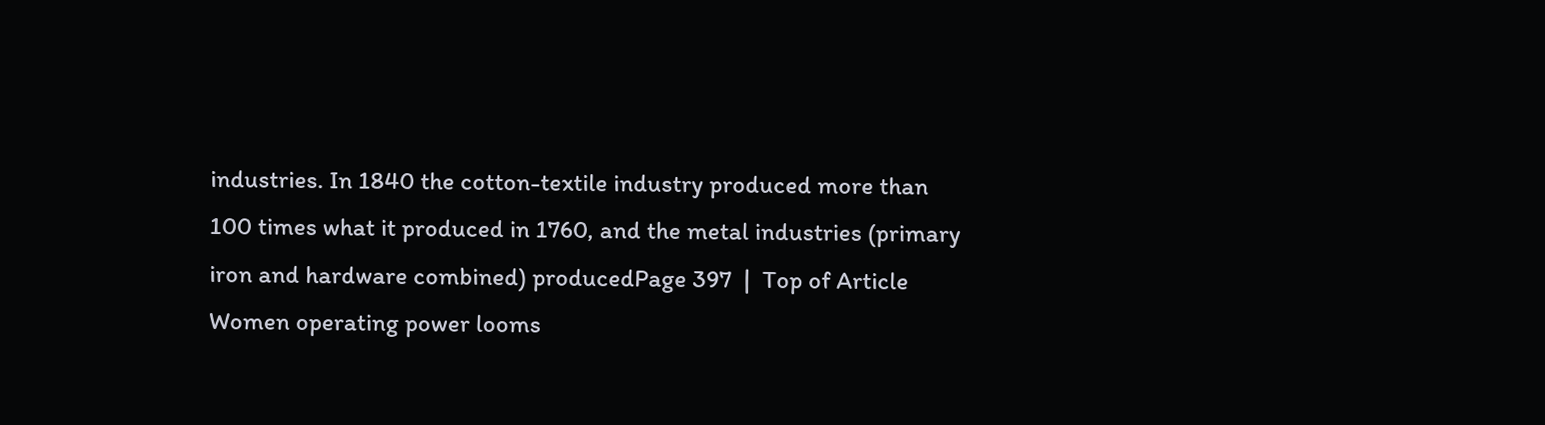industries. In 1840 the cotton-textile industry produced more than 100 times what it produced in 1760, and the metal industries (primary iron and hardware combined) producedPage 397  |  Top of Article
Women operating power looms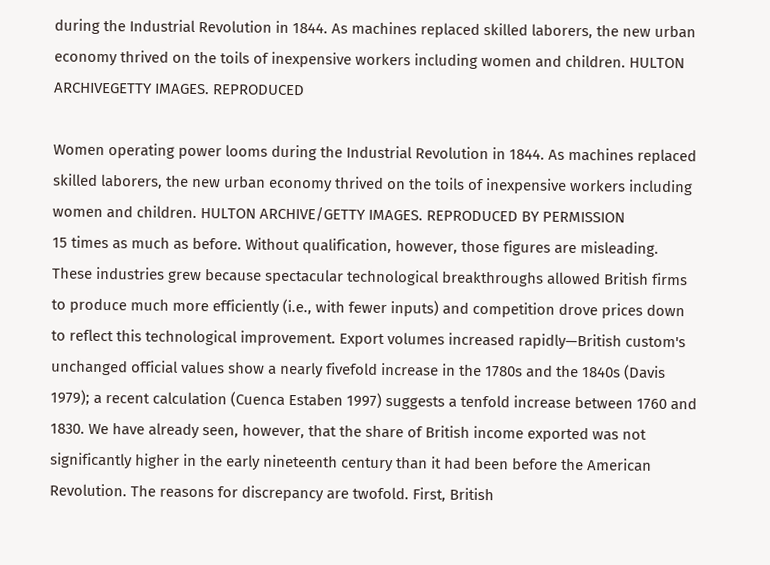during the Industrial Revolution in 1844. As machines replaced skilled laborers, the new urban economy thrived on the toils of inexpensive workers including women and children. HULTON ARCHIVEGETTY IMAGES. REPRODUCED

Women operating power looms during the Industrial Revolution in 1844. As machines replaced skilled laborers, the new urban economy thrived on the toils of inexpensive workers including women and children. HULTON ARCHIVE/GETTY IMAGES. REPRODUCED BY PERMISSION
15 times as much as before. Without qualification, however, those figures are misleading. These industries grew because spectacular technological breakthroughs allowed British firms to produce much more efficiently (i.e., with fewer inputs) and competition drove prices down to reflect this technological improvement. Export volumes increased rapidly—British custom's unchanged official values show a nearly fivefold increase in the 1780s and the 1840s (Davis 1979); a recent calculation (Cuenca Estaben 1997) suggests a tenfold increase between 1760 and 1830. We have already seen, however, that the share of British income exported was not significantly higher in the early nineteenth century than it had been before the American Revolution. The reasons for discrepancy are twofold. First, British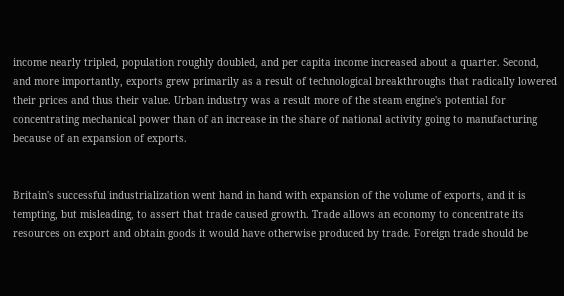income nearly tripled, population roughly doubled, and per capita income increased about a quarter. Second, and more importantly, exports grew primarily as a result of technological breakthroughs that radically lowered their prices and thus their value. Urban industry was a result more of the steam engine's potential for concentrating mechanical power than of an increase in the share of national activity going to manufacturing because of an expansion of exports.


Britain's successful industrialization went hand in hand with expansion of the volume of exports, and it is tempting, but misleading, to assert that trade caused growth. Trade allows an economy to concentrate its resources on export and obtain goods it would have otherwise produced by trade. Foreign trade should be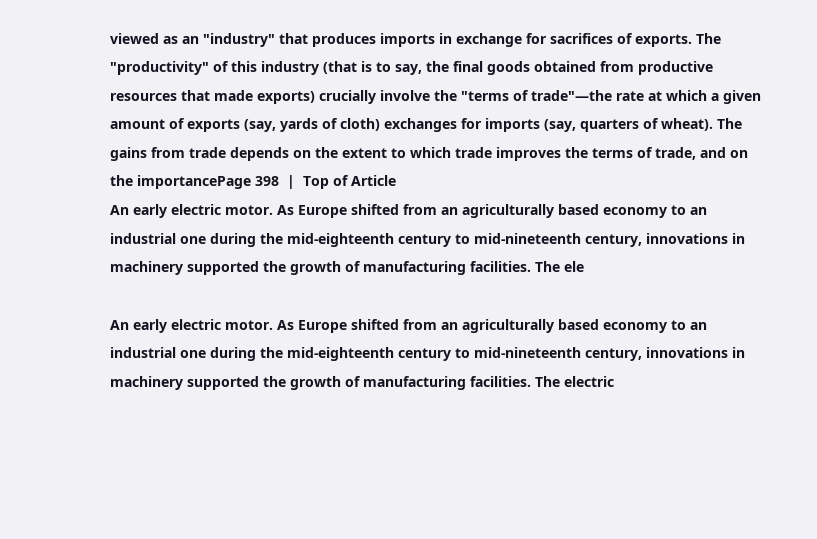viewed as an "industry" that produces imports in exchange for sacrifices of exports. The "productivity" of this industry (that is to say, the final goods obtained from productive resources that made exports) crucially involve the "terms of trade"—the rate at which a given amount of exports (say, yards of cloth) exchanges for imports (say, quarters of wheat). The gains from trade depends on the extent to which trade improves the terms of trade, and on the importancePage 398  |  Top of Article
An early electric motor. As Europe shifted from an agriculturally based economy to an industrial one during the mid-eighteenth century to mid-nineteenth century, innovations in machinery supported the growth of manufacturing facilities. The ele

An early electric motor. As Europe shifted from an agriculturally based economy to an industrial one during the mid-eighteenth century to mid-nineteenth century, innovations in machinery supported the growth of manufacturing facilities. The electric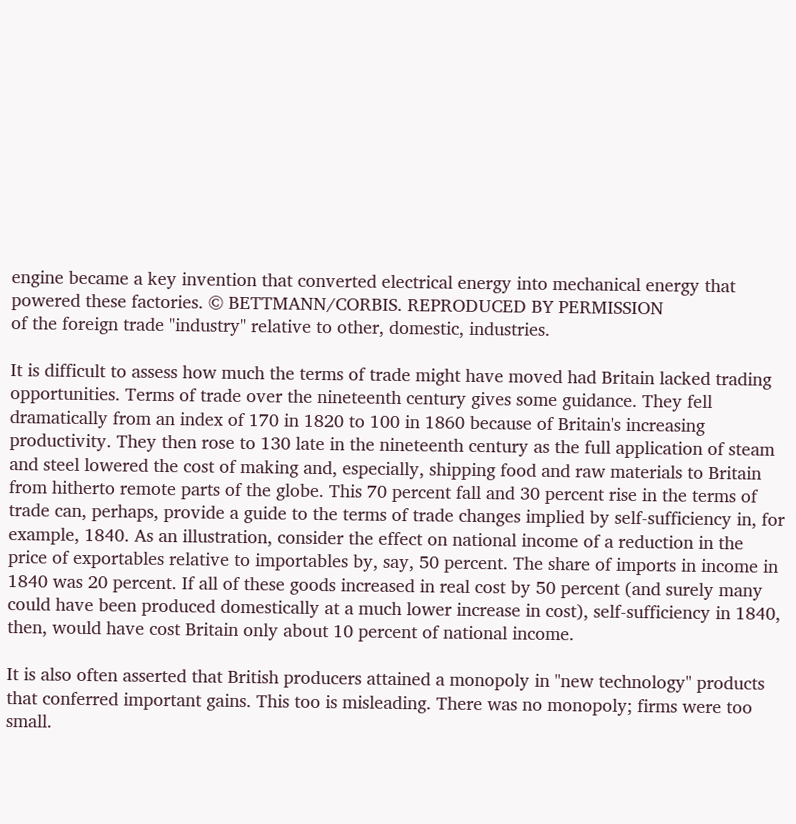engine became a key invention that converted electrical energy into mechanical energy that powered these factories. © BETTMANN/CORBIS. REPRODUCED BY PERMISSION
of the foreign trade "industry" relative to other, domestic, industries.

It is difficult to assess how much the terms of trade might have moved had Britain lacked trading opportunities. Terms of trade over the nineteenth century gives some guidance. They fell dramatically from an index of 170 in 1820 to 100 in 1860 because of Britain's increasing productivity. They then rose to 130 late in the nineteenth century as the full application of steam and steel lowered the cost of making and, especially, shipping food and raw materials to Britain from hitherto remote parts of the globe. This 70 percent fall and 30 percent rise in the terms of trade can, perhaps, provide a guide to the terms of trade changes implied by self-sufficiency in, for example, 1840. As an illustration, consider the effect on national income of a reduction in the price of exportables relative to importables by, say, 50 percent. The share of imports in income in 1840 was 20 percent. If all of these goods increased in real cost by 50 percent (and surely many could have been produced domestically at a much lower increase in cost), self-sufficiency in 1840, then, would have cost Britain only about 10 percent of national income.

It is also often asserted that British producers attained a monopoly in "new technology" products that conferred important gains. This too is misleading. There was no monopoly; firms were too small.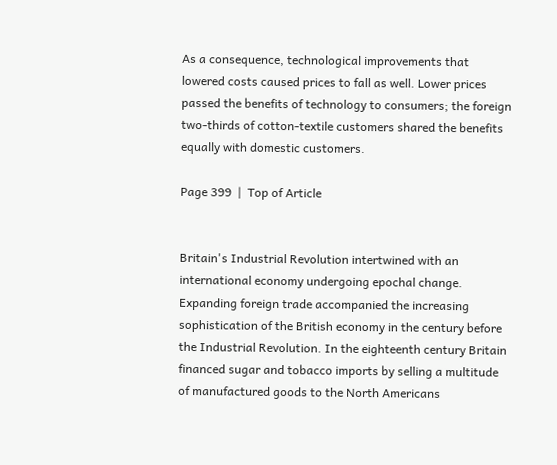As a consequence, technological improvements that lowered costs caused prices to fall as well. Lower prices passed the benefits of technology to consumers; the foreign two-thirds of cotton-textile customers shared the benefits equally with domestic customers.

Page 399  |  Top of Article


Britain's Industrial Revolution intertwined with an international economy undergoing epochal change. Expanding foreign trade accompanied the increasing sophistication of the British economy in the century before the Industrial Revolution. In the eighteenth century Britain financed sugar and tobacco imports by selling a multitude of manufactured goods to the North Americans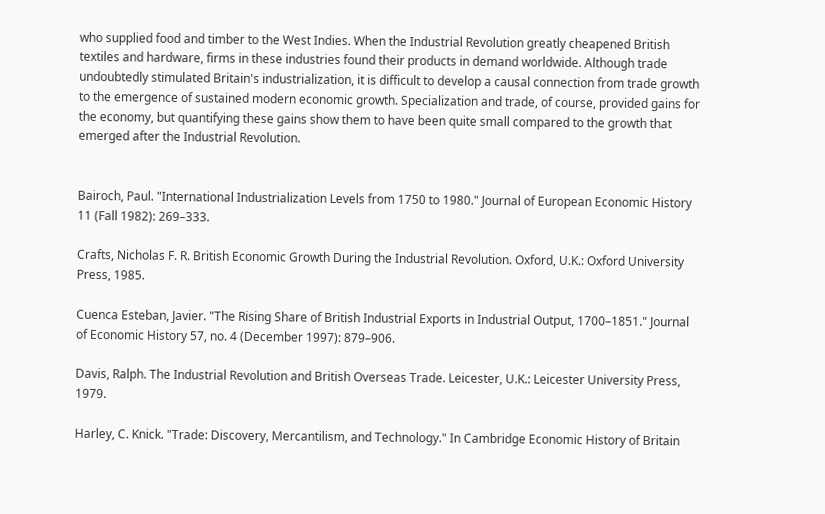who supplied food and timber to the West Indies. When the Industrial Revolution greatly cheapened British textiles and hardware, firms in these industries found their products in demand worldwide. Although trade undoubtedly stimulated Britain's industrialization, it is difficult to develop a causal connection from trade growth to the emergence of sustained modern economic growth. Specialization and trade, of course, provided gains for the economy, but quantifying these gains show them to have been quite small compared to the growth that emerged after the Industrial Revolution.


Bairoch, Paul. "International Industrialization Levels from 1750 to 1980." Journal of European Economic History 11 (Fall 1982): 269–333.

Crafts, Nicholas F. R. British Economic Growth During the Industrial Revolution. Oxford, U.K.: Oxford University Press, 1985.

Cuenca Esteban, Javier. "The Rising Share of British Industrial Exports in Industrial Output, 1700–1851." Journal of Economic History 57, no. 4 (December 1997): 879–906.

Davis, Ralph. The Industrial Revolution and British Overseas Trade. Leicester, U.K.: Leicester University Press, 1979.

Harley, C. Knick. "Trade: Discovery, Mercantilism, and Technology." In Cambridge Economic History of Britain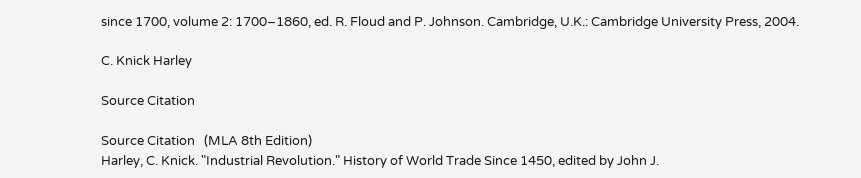since 1700, volume 2: 1700–1860, ed. R. Floud and P. Johnson. Cambridge, U.K.: Cambridge University Press, 2004.

C. Knick Harley

Source Citation

Source Citation   (MLA 8th Edition)
Harley, C. Knick. "Industrial Revolution." History of World Trade Since 1450, edited by John J.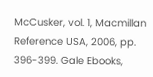McCusker, vol. 1, Macmillan Reference USA, 2006, pp. 396-399. Gale Ebooks,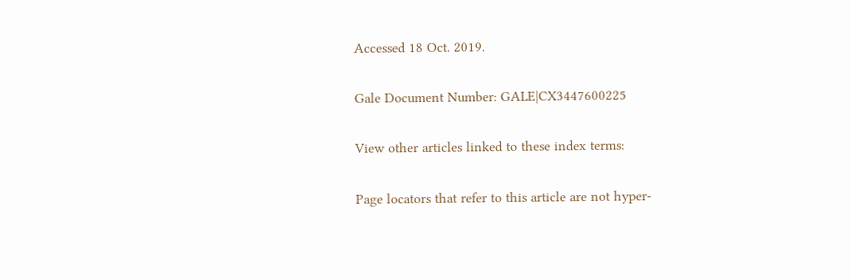Accessed 18 Oct. 2019.

Gale Document Number: GALE|CX3447600225

View other articles linked to these index terms:

Page locators that refer to this article are not hyper-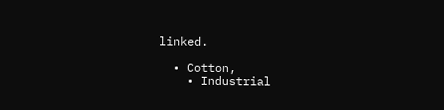linked.

  • Cotton,
    • Industrial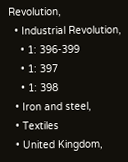Revolution,
  • Industrial Revolution,
    • 1: 396-399
    • 1: 397
    • 1: 398
  • Iron and steel,
  • Textiles
  • United Kingdom,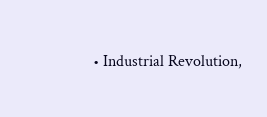• Industrial Revolution,